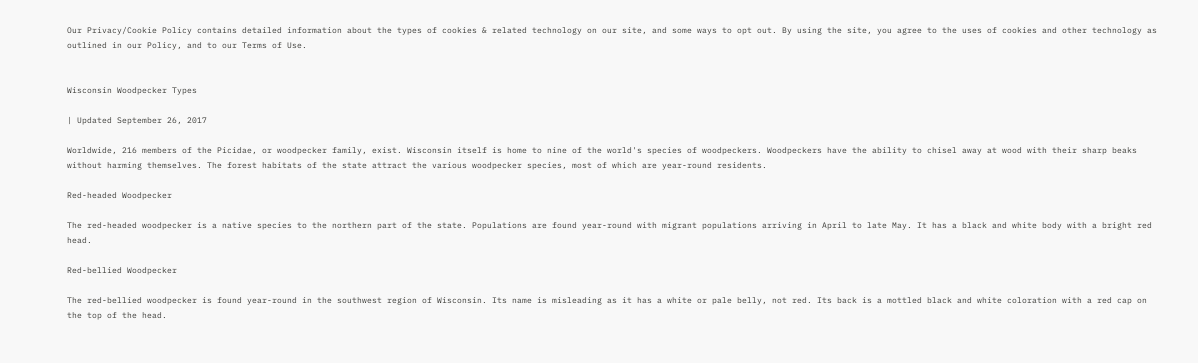Our Privacy/Cookie Policy contains detailed information about the types of cookies & related technology on our site, and some ways to opt out. By using the site, you agree to the uses of cookies and other technology as outlined in our Policy, and to our Terms of Use.


Wisconsin Woodpecker Types

| Updated September 26, 2017

Worldwide, 216 members of the Picidae, or woodpecker family, exist. Wisconsin itself is home to nine of the world's species of woodpeckers. Woodpeckers have the ability to chisel away at wood with their sharp beaks without harming themselves. The forest habitats of the state attract the various woodpecker species, most of which are year-round residents.

Red-headed Woodpecker

The red-headed woodpecker is a native species to the northern part of the state. Populations are found year-round with migrant populations arriving in April to late May. It has a black and white body with a bright red head.

Red-bellied Woodpecker

The red-bellied woodpecker is found year-round in the southwest region of Wisconsin. Its name is misleading as it has a white or pale belly, not red. Its back is a mottled black and white coloration with a red cap on the top of the head.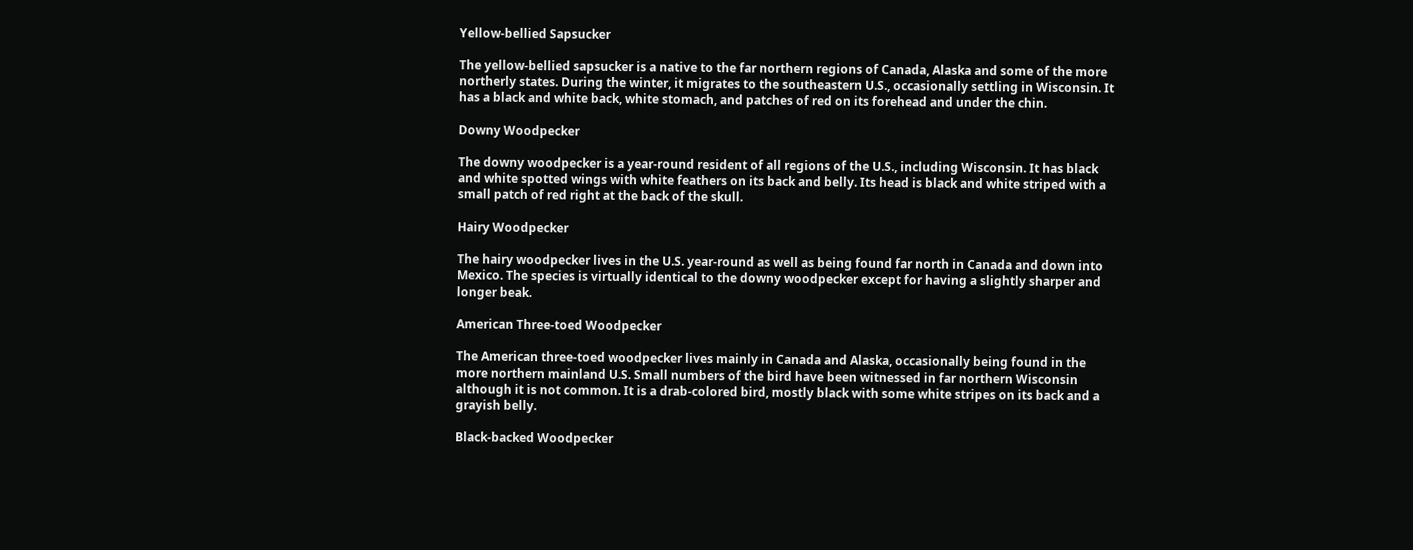Yellow-bellied Sapsucker

The yellow-bellied sapsucker is a native to the far northern regions of Canada, Alaska and some of the more northerly states. During the winter, it migrates to the southeastern U.S., occasionally settling in Wisconsin. It has a black and white back, white stomach, and patches of red on its forehead and under the chin.

Downy Woodpecker

The downy woodpecker is a year-round resident of all regions of the U.S., including Wisconsin. It has black and white spotted wings with white feathers on its back and belly. Its head is black and white striped with a small patch of red right at the back of the skull.

Hairy Woodpecker

The hairy woodpecker lives in the U.S. year-round as well as being found far north in Canada and down into Mexico. The species is virtually identical to the downy woodpecker except for having a slightly sharper and longer beak.

American Three-toed Woodpecker

The American three-toed woodpecker lives mainly in Canada and Alaska, occasionally being found in the more northern mainland U.S. Small numbers of the bird have been witnessed in far northern Wisconsin although it is not common. It is a drab-colored bird, mostly black with some white stripes on its back and a grayish belly.

Black-backed Woodpecker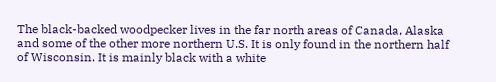The black-backed woodpecker lives in the far north areas of Canada, Alaska and some of the other more northern U.S. It is only found in the northern half of Wisconsin. It is mainly black with a white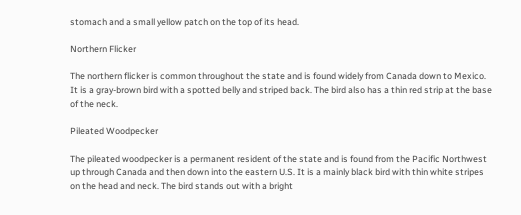stomach and a small yellow patch on the top of its head.

Northern Flicker

The northern flicker is common throughout the state and is found widely from Canada down to Mexico. It is a gray-brown bird with a spotted belly and striped back. The bird also has a thin red strip at the base of the neck.

Pileated Woodpecker

The pileated woodpecker is a permanent resident of the state and is found from the Pacific Northwest up through Canada and then down into the eastern U.S. It is a mainly black bird with thin white stripes on the head and neck. The bird stands out with a bright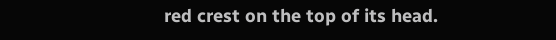red crest on the top of its head.